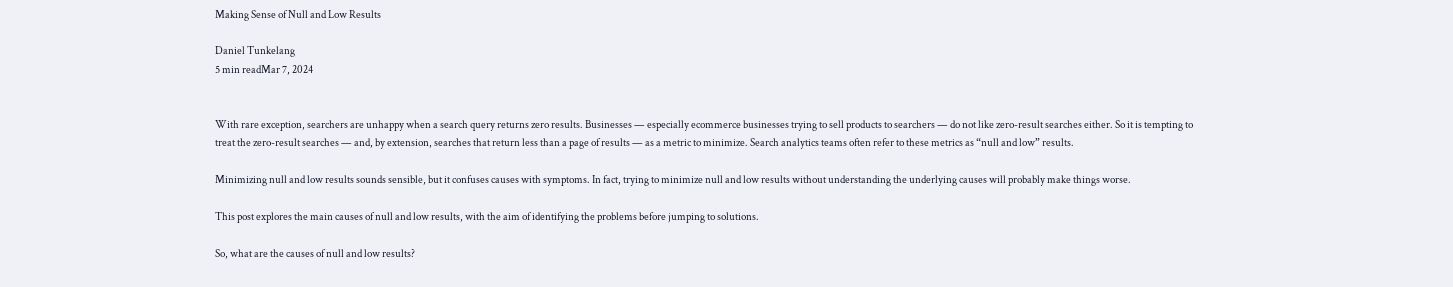Making Sense of Null and Low Results

Daniel Tunkelang
5 min readMar 7, 2024


With rare exception, searchers are unhappy when a search query returns zero results. Businesses — especially ecommerce businesses trying to sell products to searchers — do not like zero-result searches either. So it is tempting to treat the zero-result searches — and, by extension, searches that return less than a page of results — as a metric to minimize. Search analytics teams often refer to these metrics as “null and low” results.

Minimizing null and low results sounds sensible, but it confuses causes with symptoms. In fact, trying to minimize null and low results without understanding the underlying causes will probably make things worse.

This post explores the main causes of null and low results, with the aim of identifying the problems before jumping to solutions.

So, what are the causes of null and low results?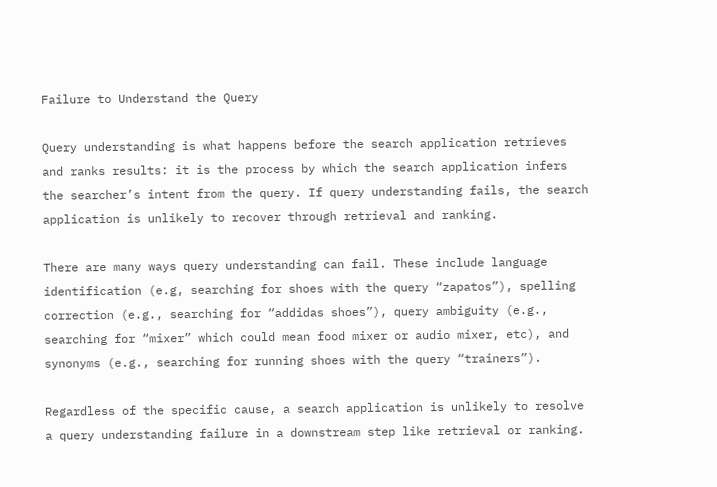Failure to Understand the Query

Query understanding is what happens before the search application retrieves and ranks results: it is the process by which the search application infers the searcher’s intent from the query. If query understanding fails, the search application is unlikely to recover through retrieval and ranking.

There are many ways query understanding can fail. These include language identification (e.g, searching for shoes with the query “zapatos”), spelling correction (e.g., searching for “addidas shoes”), query ambiguity (e.g., searching for “mixer” which could mean food mixer or audio mixer, etc), and synonyms (e.g., searching for running shoes with the query “trainers”).

Regardless of the specific cause, a search application is unlikely to resolve a query understanding failure in a downstream step like retrieval or ranking.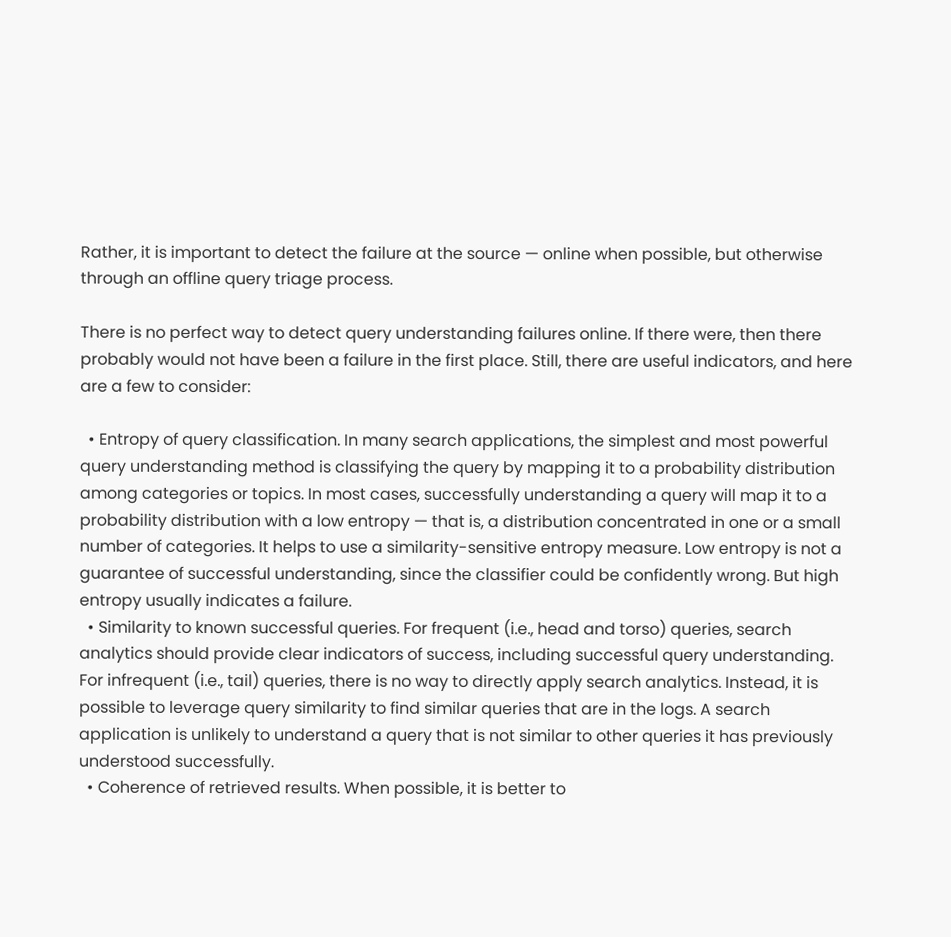Rather, it is important to detect the failure at the source — online when possible, but otherwise through an offline query triage process.

There is no perfect way to detect query understanding failures online. If there were, then there probably would not have been a failure in the first place. Still, there are useful indicators, and here are a few to consider:

  • Entropy of query classification. In many search applications, the simplest and most powerful query understanding method is classifying the query by mapping it to a probability distribution among categories or topics. In most cases, successfully understanding a query will map it to a probability distribution with a low entropy — that is, a distribution concentrated in one or a small number of categories. It helps to use a similarity-sensitive entropy measure. Low entropy is not a guarantee of successful understanding, since the classifier could be confidently wrong. But high entropy usually indicates a failure.
  • Similarity to known successful queries. For frequent (i.e., head and torso) queries, search analytics should provide clear indicators of success, including successful query understanding. For infrequent (i.e., tail) queries, there is no way to directly apply search analytics. Instead, it is possible to leverage query similarity to find similar queries that are in the logs. A search application is unlikely to understand a query that is not similar to other queries it has previously understood successfully.
  • Coherence of retrieved results. When possible, it is better to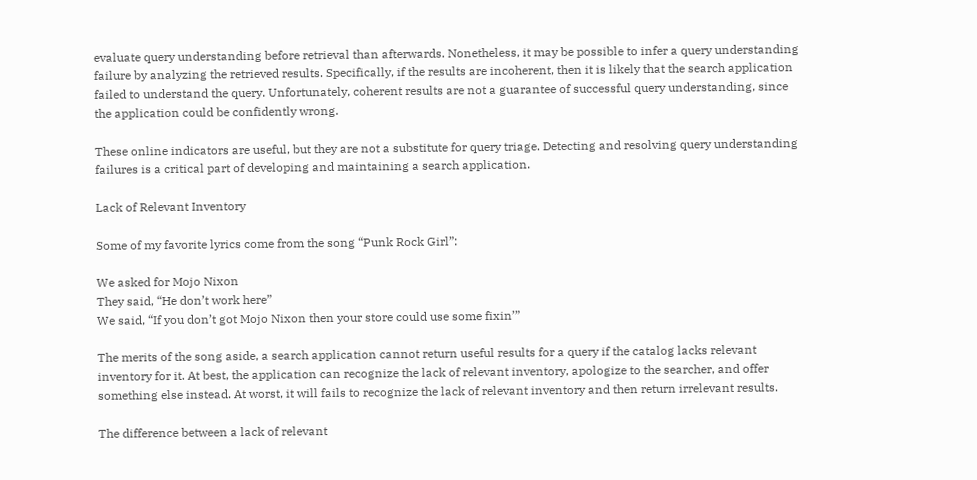evaluate query understanding before retrieval than afterwards. Nonetheless, it may be possible to infer a query understanding failure by analyzing the retrieved results. Specifically, if the results are incoherent, then it is likely that the search application failed to understand the query. Unfortunately, coherent results are not a guarantee of successful query understanding, since the application could be confidently wrong.

These online indicators are useful, but they are not a substitute for query triage. Detecting and resolving query understanding failures is a critical part of developing and maintaining a search application.

Lack of Relevant Inventory

Some of my favorite lyrics come from the song “Punk Rock Girl”:

We asked for Mojo Nixon
They said, “He don’t work here”
We said, “If you don’t got Mojo Nixon then your store could use some fixin’”

The merits of the song aside, a search application cannot return useful results for a query if the catalog lacks relevant inventory for it. At best, the application can recognize the lack of relevant inventory, apologize to the searcher, and offer something else instead. At worst, it will fails to recognize the lack of relevant inventory and then return irrelevant results.

The difference between a lack of relevant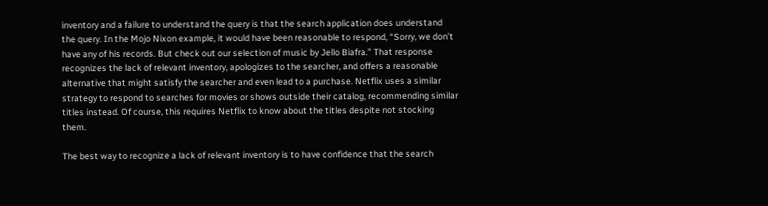inventory and a failure to understand the query is that the search application does understand the query. In the Mojo Nixon example, it would have been reasonable to respond, “Sorry, we don’t have any of his records. But check out our selection of music by Jello Biafra.” That response recognizes the lack of relevant inventory, apologizes to the searcher, and offers a reasonable alternative that might satisfy the searcher and even lead to a purchase. Netflix uses a similar strategy to respond to searches for movies or shows outside their catalog, recommending similar titles instead. Of course, this requires Netflix to know about the titles despite not stocking them.

The best way to recognize a lack of relevant inventory is to have confidence that the search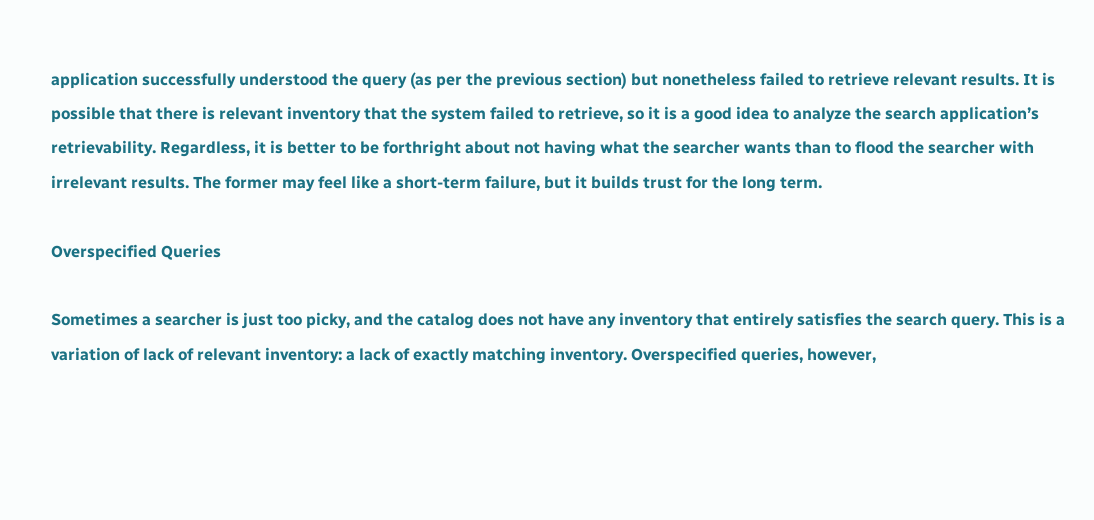application successfully understood the query (as per the previous section) but nonetheless failed to retrieve relevant results. It is possible that there is relevant inventory that the system failed to retrieve, so it is a good idea to analyze the search application’s retrievability. Regardless, it is better to be forthright about not having what the searcher wants than to flood the searcher with irrelevant results. The former may feel like a short-term failure, but it builds trust for the long term.

Overspecified Queries

Sometimes a searcher is just too picky, and the catalog does not have any inventory that entirely satisfies the search query. This is a variation of lack of relevant inventory: a lack of exactly matching inventory. Overspecified queries, however,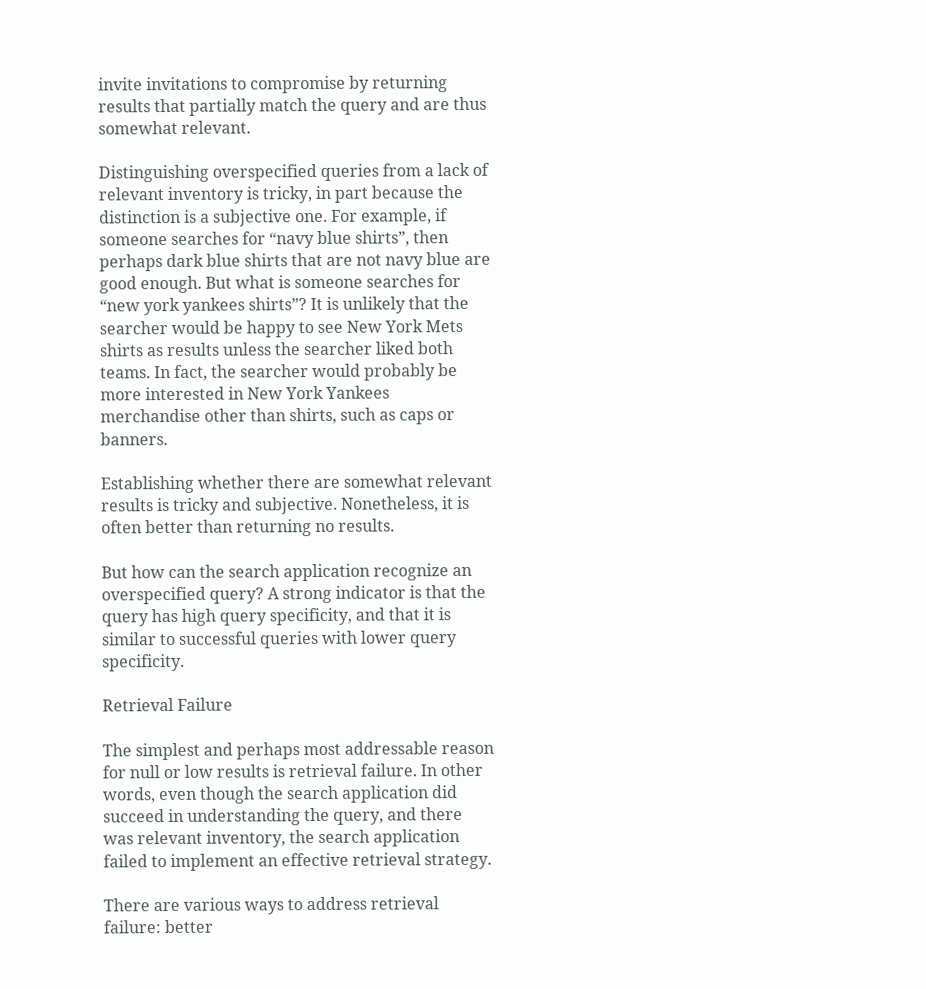invite invitations to compromise by returning results that partially match the query and are thus somewhat relevant.

Distinguishing overspecified queries from a lack of relevant inventory is tricky, in part because the distinction is a subjective one. For example, if someone searches for “navy blue shirts”, then perhaps dark blue shirts that are not navy blue are good enough. But what is someone searches for “new york yankees shirts”? It is unlikely that the searcher would be happy to see New York Mets shirts as results unless the searcher liked both teams. In fact, the searcher would probably be more interested in New York Yankees merchandise other than shirts, such as caps or banners.

Establishing whether there are somewhat relevant results is tricky and subjective. Nonetheless, it is often better than returning no results.

But how can the search application recognize an overspecified query? A strong indicator is that the query has high query specificity, and that it is similar to successful queries with lower query specificity.

Retrieval Failure

The simplest and perhaps most addressable reason for null or low results is retrieval failure. In other words, even though the search application did succeed in understanding the query, and there was relevant inventory, the search application failed to implement an effective retrieval strategy.

There are various ways to address retrieval failure: better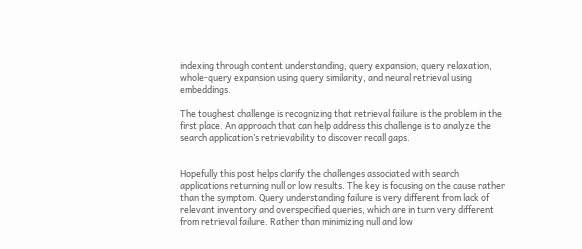indexing through content understanding, query expansion, query relaxation, whole-query expansion using query similarity, and neural retrieval using embeddings.

The toughest challenge is recognizing that retrieval failure is the problem in the first place. An approach that can help address this challenge is to analyze the search application’s retrievability to discover recall gaps.


Hopefully this post helps clarify the challenges associated with search applications returning null or low results. The key is focusing on the cause rather than the symptom. Query understanding failure is very different from lack of relevant inventory and overspecified queries, which are in turn very different from retrieval failure. Rather than minimizing null and low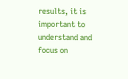results, it is important to understand and focus on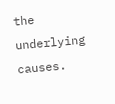the underlying causes.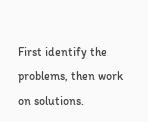First identify the problems, then work on solutions.